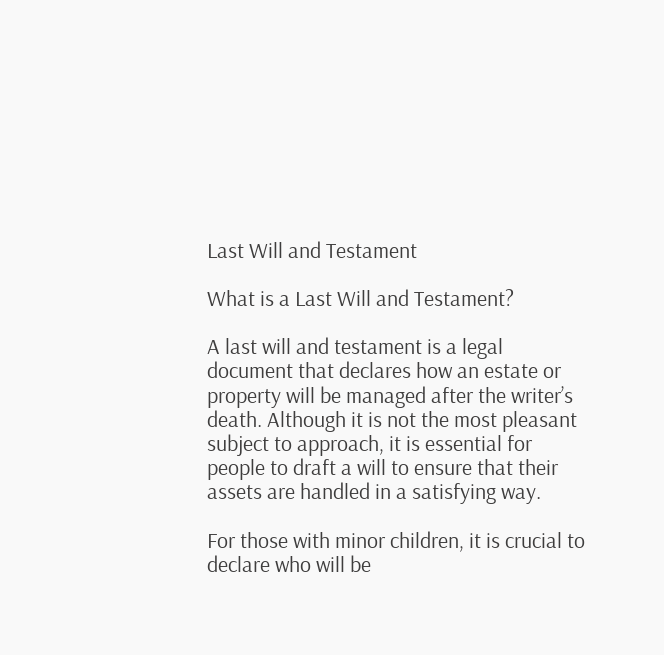Last Will and Testament

What is a Last Will and Testament?

A last will and testament is a legal document that declares how an estate or property will be managed after the writer’s death. Although it is not the most pleasant subject to approach, it is essential for people to draft a will to ensure that their assets are handled in a satisfying way.

For those with minor children, it is crucial to declare who will be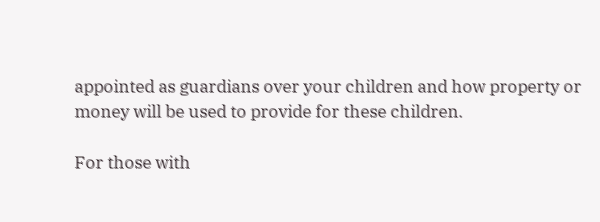appointed as guardians over your children and how property or money will be used to provide for these children.

For those with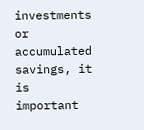investments or accumulated savings, it is important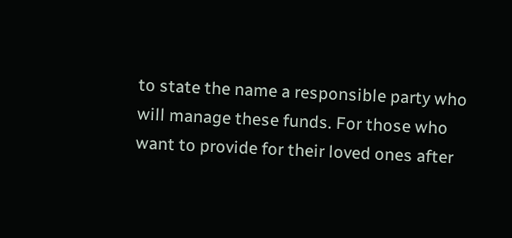to state the name a responsible party who will manage these funds. For those who want to provide for their loved ones after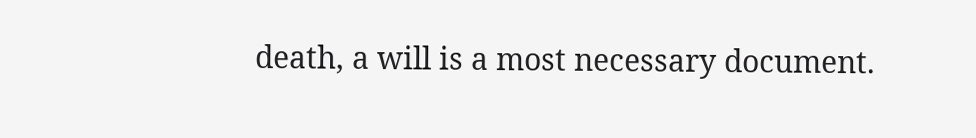death, a will is a most necessary document.